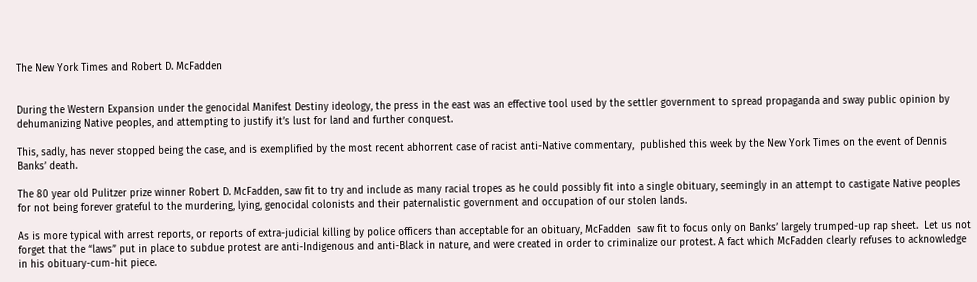The New York Times and Robert D. McFadden


During the Western Expansion under the genocidal Manifest Destiny ideology, the press in the east was an effective tool used by the settler government to spread propaganda and sway public opinion by dehumanizing Native peoples, and attempting to justify it’s lust for land and further conquest.

This, sadly, has never stopped being the case, and is exemplified by the most recent abhorrent case of racist anti-Native commentary,  published this week by the New York Times on the event of Dennis Banks’ death.

The 80 year old Pulitzer prize winner Robert D. McFadden, saw fit to try and include as many racial tropes as he could possibly fit into a single obituary, seemingly in an attempt to castigate Native peoples for not being forever grateful to the murdering, lying, genocidal colonists and their paternalistic government and occupation of our stolen lands.

As is more typical with arrest reports, or reports of extra-judicial killing by police officers than acceptable for an obituary, McFadden  saw fit to focus only on Banks’ largely trumped-up rap sheet.  Let us not forget that the “laws” put in place to subdue protest are anti-Indigenous and anti-Black in nature, and were created in order to criminalize our protest. A fact which McFadden clearly refuses to acknowledge in his obituary-cum-hit piece.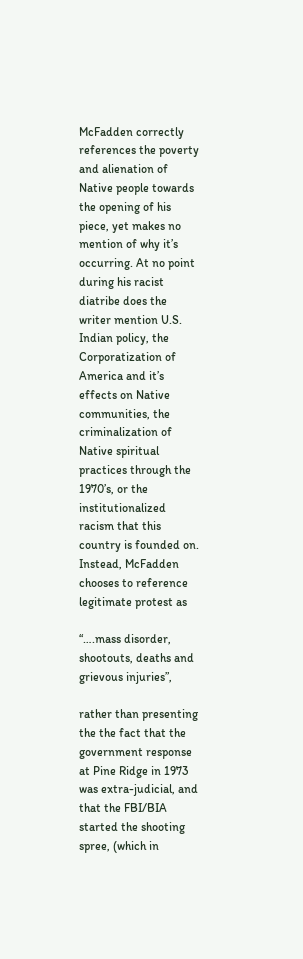McFadden correctly references the poverty and alienation of Native people towards the opening of his piece, yet makes no mention of why it’s occurring. At no point during his racist diatribe does the writer mention U.S. Indian policy, the Corporatization of America and it’s effects on Native communities, the criminalization of Native spiritual practices through the 1970’s, or the institutionalized racism that this country is founded on. Instead, McFadden chooses to reference legitimate protest as

“….mass disorder, shootouts, deaths and grievous injuries”,

rather than presenting the the fact that the government response at Pine Ridge in 1973 was extra-judicial, and that the FBI/BIA started the shooting spree, (which in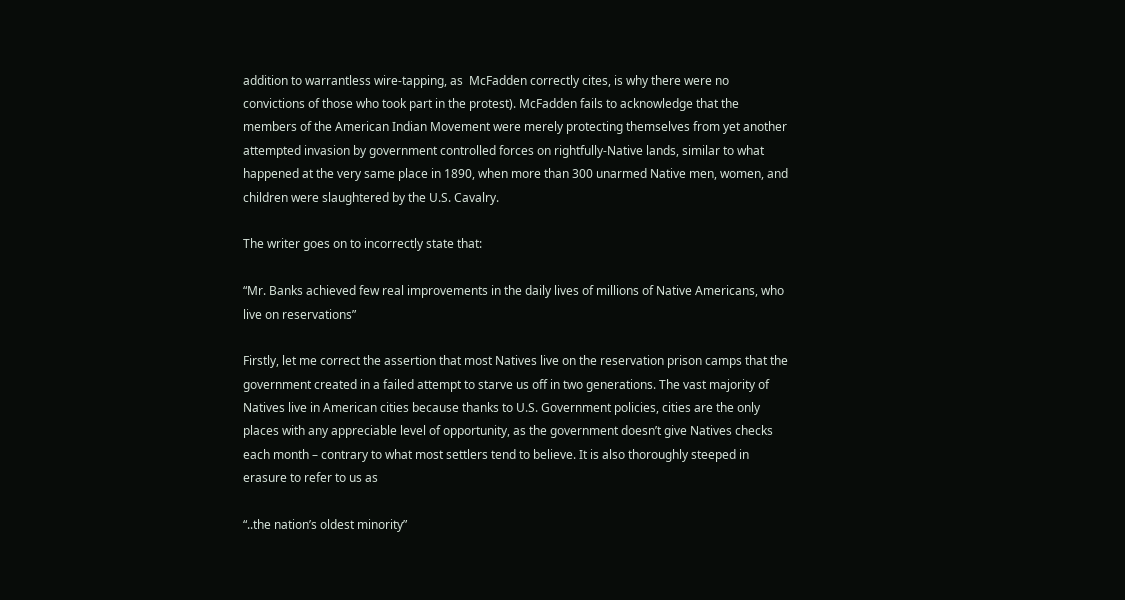addition to warrantless wire-tapping, as  McFadden correctly cites, is why there were no convictions of those who took part in the protest). McFadden fails to acknowledge that the members of the American Indian Movement were merely protecting themselves from yet another attempted invasion by government controlled forces on rightfully-Native lands, similar to what happened at the very same place in 1890, when more than 300 unarmed Native men, women, and children were slaughtered by the U.S. Cavalry.

The writer goes on to incorrectly state that:

“Mr. Banks achieved few real improvements in the daily lives of millions of Native Americans, who live on reservations”

Firstly, let me correct the assertion that most Natives live on the reservation prison camps that the government created in a failed attempt to starve us off in two generations. The vast majority of Natives live in American cities because thanks to U.S. Government policies, cities are the only places with any appreciable level of opportunity, as the government doesn’t give Natives checks each month – contrary to what most settlers tend to believe. It is also thoroughly steeped in erasure to refer to us as

“..the nation’s oldest minority”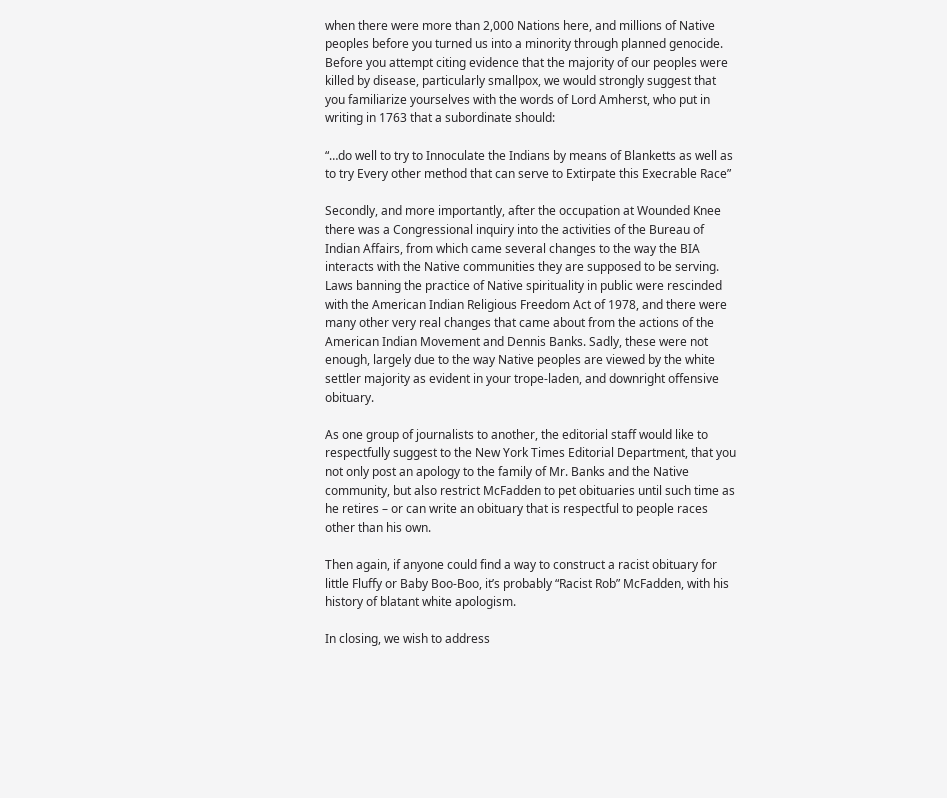when there were more than 2,000 Nations here, and millions of Native peoples before you turned us into a minority through planned genocide. Before you attempt citing evidence that the majority of our peoples were killed by disease, particularly smallpox, we would strongly suggest that you familiarize yourselves with the words of Lord Amherst, who put in writing in 1763 that a subordinate should:

“…do well to try to Innoculate the Indians by means of Blanketts as well as to try Every other method that can serve to Extirpate this Execrable Race”

Secondly, and more importantly, after the occupation at Wounded Knee there was a Congressional inquiry into the activities of the Bureau of Indian Affairs, from which came several changes to the way the BIA interacts with the Native communities they are supposed to be serving. Laws banning the practice of Native spirituality in public were rescinded with the American Indian Religious Freedom Act of 1978, and there were many other very real changes that came about from the actions of the American Indian Movement and Dennis Banks. Sadly, these were not enough, largely due to the way Native peoples are viewed by the white settler majority as evident in your trope-laden, and downright offensive obituary.

As one group of journalists to another, the editorial staff would like to  respectfully suggest to the New York Times Editorial Department, that you not only post an apology to the family of Mr. Banks and the Native community, but also restrict McFadden to pet obituaries until such time as he retires – or can write an obituary that is respectful to people races other than his own.

Then again, if anyone could find a way to construct a racist obituary for little Fluffy or Baby Boo-Boo, it’s probably “Racist Rob” McFadden, with his history of blatant white apologism.

In closing, we wish to address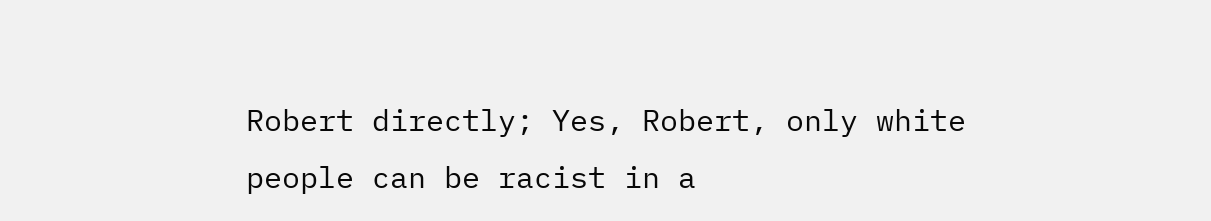Robert directly; Yes, Robert, only white people can be racist in a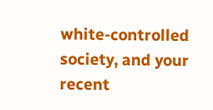white-controlled society, and your recent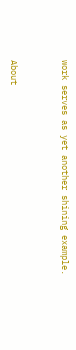work serves as yet another shining example.



About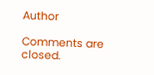Author

Comments are closed.